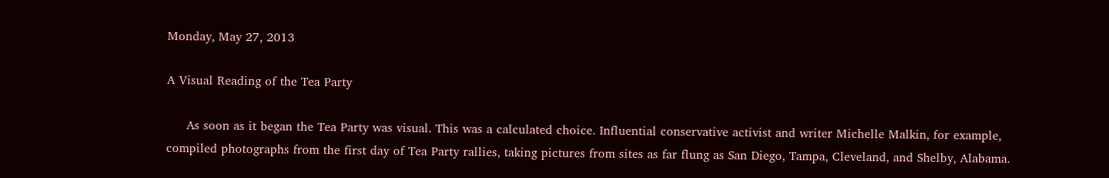Monday, May 27, 2013

A Visual Reading of the Tea Party

     As soon as it began the Tea Party was visual. This was a calculated choice. Influential conservative activist and writer Michelle Malkin, for example, compiled photographs from the first day of Tea Party rallies, taking pictures from sites as far flung as San Diego, Tampa, Cleveland, and Shelby, Alabama.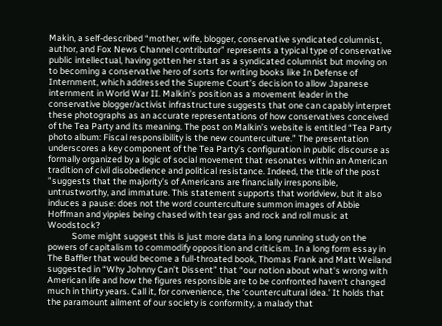Makin, a self-described “mother, wife, blogger, conservative syndicated columnist, author, and Fox News Channel contributor” represents a typical type of conservative public intellectual, having gotten her start as a syndicated columnist but moving on to becoming a conservative hero of sorts for writing books like In Defense of Internment, which addressed the Supreme Court’s decision to allow Japanese internment in World War II. Malkin’s position as a movement leader in the conservative blogger/activist infrastructure suggests that one can capably interpret these photographs as an accurate representations of how conservatives conceived of the Tea Party and its meaning. The post on Malkin’s website is entitled “Tea Party photo album: Fiscal responsibility is the new counterculture.” The presentation underscores a key component of the Tea Party’s configuration in public discourse as formally organized by a logic of social movement that resonates within an American tradition of civil disobedience and political resistance. Indeed, the title of the post ”suggests that the majority’s of Americans are financially irresponsible, untrustworthy, and immature. This statement supports that worldview, but it also induces a pause: does not the word counterculture summon images of Abbie Hoffman and yippies being chased with tear gas and rock and roll music at Woodstock?
            Some might suggest this is just more data in a long running study on the powers of capitalism to commodify opposition and criticism. In a long form essay in The Baffler that would become a full-throated book, Thomas Frank and Matt Weiland suggested in “Why Johnny Can’t Dissent” that “our notion about what's wrong with American life and how the figures responsible are to be confronted haven't changed much in thirty years. Call it, for convenience, the ‘countercultural idea.’ It holds that the paramount ailment of our society is conformity, a malady that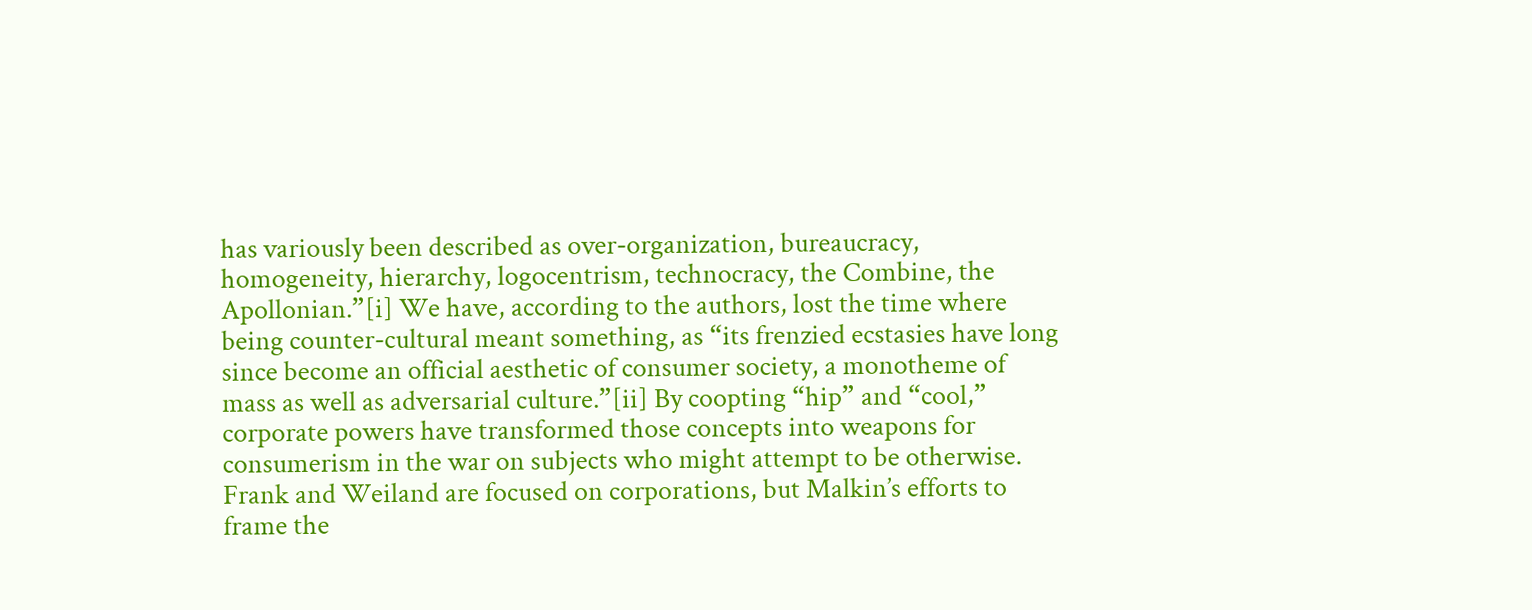has variously been described as over-organization, bureaucracy, homogeneity, hierarchy, logocentrism, technocracy, the Combine, the Apollonian.”[i] We have, according to the authors, lost the time where being counter-cultural meant something, as “its frenzied ecstasies have long since become an official aesthetic of consumer society, a monotheme of mass as well as adversarial culture.”[ii] By coopting “hip” and “cool,” corporate powers have transformed those concepts into weapons for consumerism in the war on subjects who might attempt to be otherwise. Frank and Weiland are focused on corporations, but Malkin’s efforts to frame the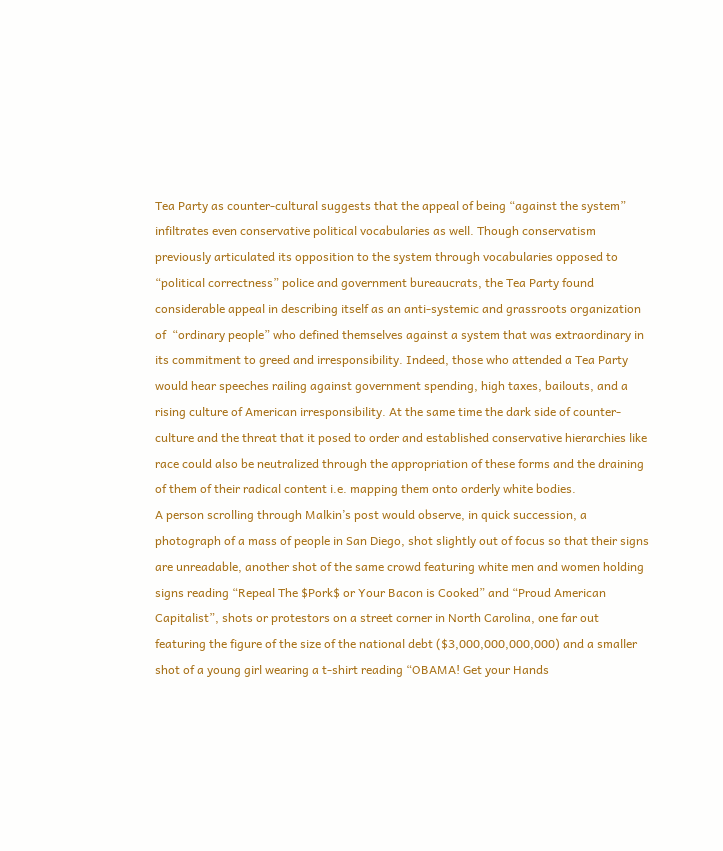Tea Party as counter-cultural suggests that the appeal of being “against the system” infiltrates even conservative political vocabularies as well. Though conservatism previously articulated its opposition to the system through vocabularies opposed to “political correctness” police and government bureaucrats, the Tea Party found considerable appeal in describing itself as an anti-systemic and grassroots organization of  “ordinary people” who defined themselves against a system that was extraordinary in its commitment to greed and irresponsibility. Indeed, those who attended a Tea Party would hear speeches railing against government spending, high taxes, bailouts, and a rising culture of American irresponsibility. At the same time the dark side of counter-culture and the threat that it posed to order and established conservative hierarchies like race could also be neutralized through the appropriation of these forms and the draining of them of their radical content i.e. mapping them onto orderly white bodies.
A person scrolling through Malkin’s post would observe, in quick succession, a photograph of a mass of people in San Diego, shot slightly out of focus so that their signs are unreadable, another shot of the same crowd featuring white men and women holding signs reading “Repeal The $Pork$ or Your Bacon is Cooked” and “Proud American Capitalist”, shots or protestors on a street corner in North Carolina, one far out featuring the figure of the size of the national debt ($3,000,000,000,000) and a smaller shot of a young girl wearing a t-shirt reading “OBAMA! Get your Hands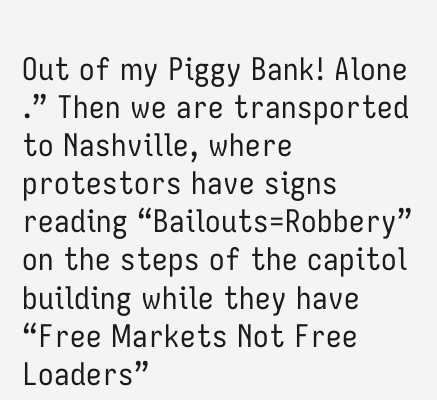Out of my Piggy Bank! Alone .” Then we are transported to Nashville, where protestors have signs reading “Bailouts=Robbery” on the steps of the capitol building while they have “Free Markets Not Free Loaders”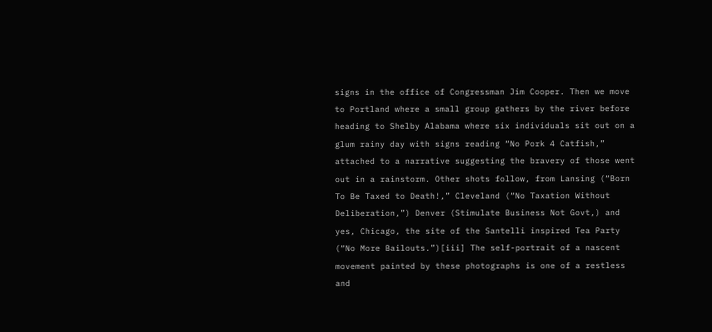signs in the office of Congressman Jim Cooper. Then we move to Portland where a small group gathers by the river before heading to Shelby Alabama where six individuals sit out on a glum rainy day with signs reading “No Pork 4 Catfish,” attached to a narrative suggesting the bravery of those went out in a rainstorm. Other shots follow, from Lansing (“Born To Be Taxed to Death!,” Cleveland (“No Taxation Without Deliberation,”) Denver (Stimulate Business Not Govt,) and yes, Chicago, the site of the Santelli inspired Tea Party (“No More Bailouts.”)[iii] The self-portrait of a nascent movement painted by these photographs is one of a restless and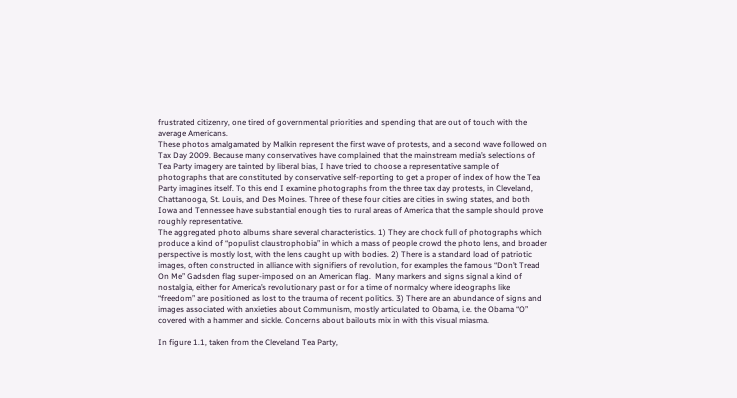frustrated citizenry, one tired of governmental priorities and spending that are out of touch with the average Americans.
These photos amalgamated by Malkin represent the first wave of protests, and a second wave followed on Tax Day 2009. Because many conservatives have complained that the mainstream media’s selections of Tea Party imagery are tainted by liberal bias, I have tried to choose a representative sample of photographs that are constituted by conservative self-reporting to get a proper of index of how the Tea Party imagines itself. To this end I examine photographs from the three tax day protests, in Cleveland, Chattanooga, St. Louis, and Des Moines. Three of these four cities are cities in swing states, and both Iowa and Tennessee have substantial enough ties to rural areas of America that the sample should prove roughly representative.
The aggregated photo albums share several characteristics. 1) They are chock full of photographs which produce a kind of “populist claustrophobia” in which a mass of people crowd the photo lens, and broader perspective is mostly lost, with the lens caught up with bodies. 2) There is a standard load of patriotic images, often constructed in alliance with signifiers of revolution, for examples the famous “Don’t Tread On Me” Gadsden flag super-imposed on an American flag.  Many markers and signs signal a kind of nostalgia, either for America’s revolutionary past or for a time of normalcy where ideographs like “freedom” are positioned as lost to the trauma of recent politics. 3) There are an abundance of signs and images associated with anxieties about Communism, mostly articulated to Obama, i.e. the Obama “O” covered with a hammer and sickle. Concerns about bailouts mix in with this visual miasma.

In figure 1.1, taken from the Cleveland Tea Party,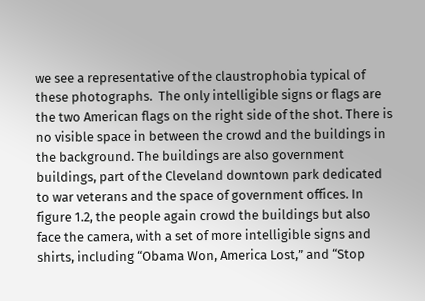we see a representative of the claustrophobia typical of these photographs.  The only intelligible signs or flags are the two American flags on the right side of the shot. There is no visible space in between the crowd and the buildings in the background. The buildings are also government buildings, part of the Cleveland downtown park dedicated to war veterans and the space of government offices. In figure 1.2, the people again crowd the buildings but also face the camera, with a set of more intelligible signs and shirts, including “Obama Won, America Lost,” and “Stop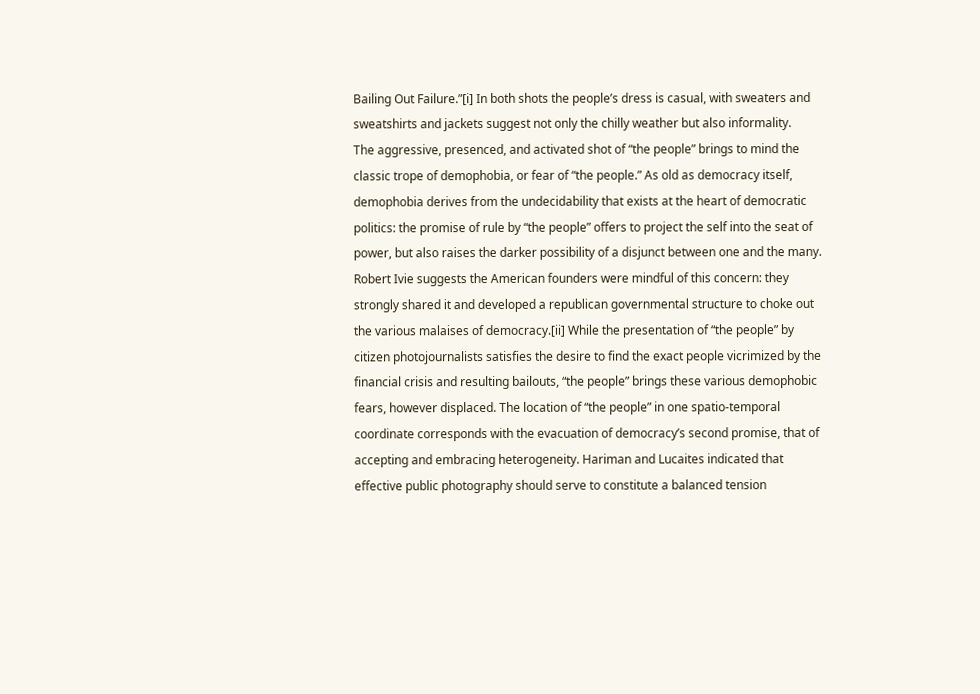Bailing Out Failure.”[i] In both shots the people’s dress is casual, with sweaters and sweatshirts and jackets suggest not only the chilly weather but also informality.
The aggressive, presenced, and activated shot of “the people” brings to mind the classic trope of demophobia, or fear of “the people.” As old as democracy itself, demophobia derives from the undecidability that exists at the heart of democratic politics: the promise of rule by “the people” offers to project the self into the seat of power, but also raises the darker possibility of a disjunct between one and the many. Robert Ivie suggests the American founders were mindful of this concern: they strongly shared it and developed a republican governmental structure to choke out the various malaises of democracy.[ii] While the presentation of “the people” by citizen photojournalists satisfies the desire to find the exact people vicrimized by the financial crisis and resulting bailouts, “the people” brings these various demophobic fears, however displaced. The location of “the people” in one spatio-temporal coordinate corresponds with the evacuation of democracy’s second promise, that of accepting and embracing heterogeneity. Hariman and Lucaites indicated that effective public photography should serve to constitute a balanced tension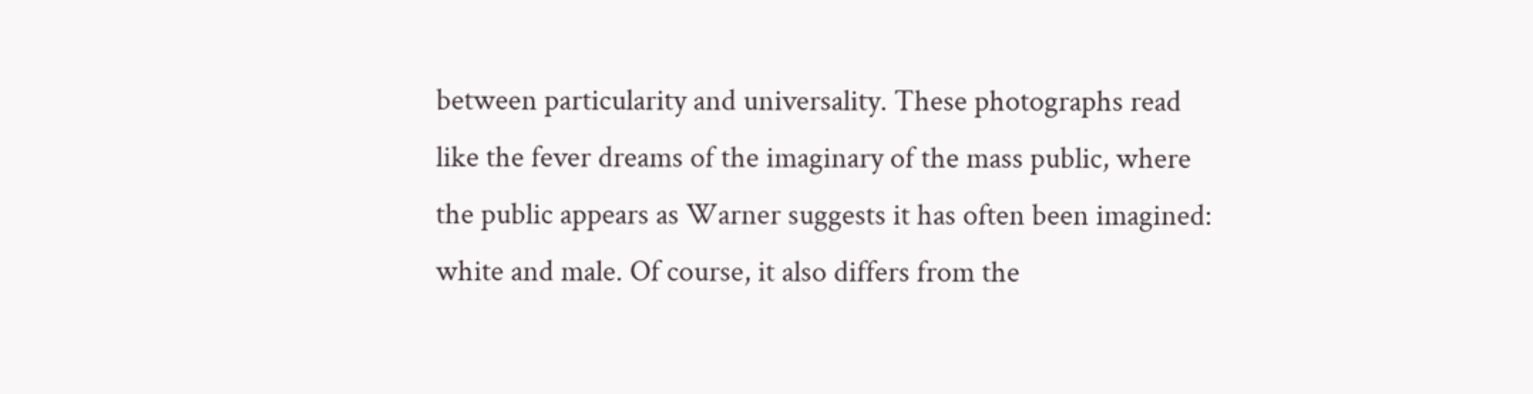between particularity and universality. These photographs read like the fever dreams of the imaginary of the mass public, where the public appears as Warner suggests it has often been imagined: white and male. Of course, it also differs from the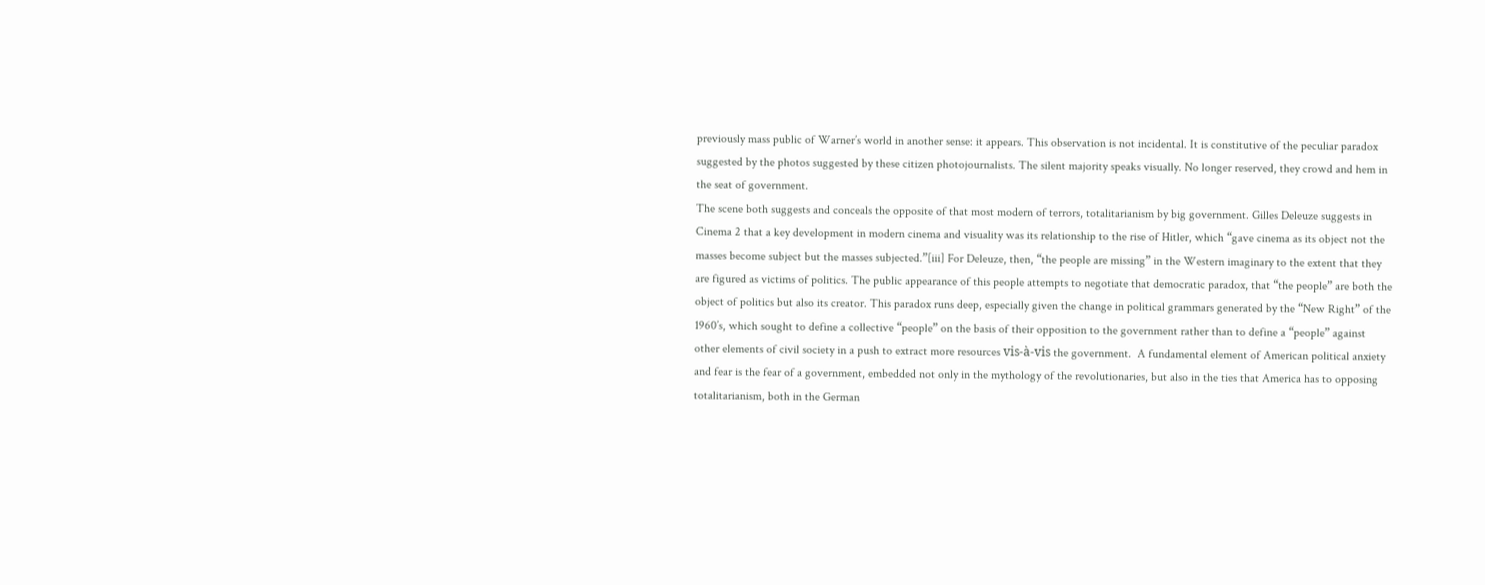previously mass public of Warner’s world in another sense: it appears. This observation is not incidental. It is constitutive of the peculiar paradox suggested by the photos suggested by these citizen photojournalists. The silent majority speaks visually. No longer reserved, they crowd and hem in the seat of government.
The scene both suggests and conceals the opposite of that most modern of terrors, totalitarianism by big government. Gilles Deleuze suggests in Cinema 2 that a key development in modern cinema and visuality was its relationship to the rise of Hitler, which “gave cinema as its object not the masses become subject but the masses subjected.”[iii] For Deleuze, then, “the people are missing” in the Western imaginary to the extent that they are figured as victims of politics. The public appearance of this people attempts to negotiate that democratic paradox, that “the people” are both the object of politics but also its creator. This paradox runs deep, especially given the change in political grammars generated by the “New Right” of the 1960’s, which sought to define a collective “people” on the basis of their opposition to the government rather than to define a “people” against other elements of civil society in a push to extract more resources vis-à-vis the government.  A fundamental element of American political anxiety and fear is the fear of a government, embedded not only in the mythology of the revolutionaries, but also in the ties that America has to opposing totalitarianism, both in the German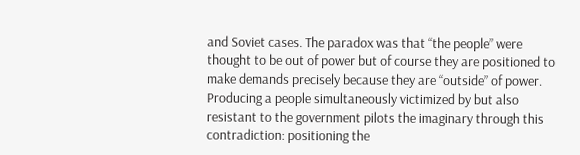and Soviet cases. The paradox was that “the people” were thought to be out of power but of course they are positioned to make demands precisely because they are “outside” of power. Producing a people simultaneously victimized by but also resistant to the government pilots the imaginary through this contradiction: positioning the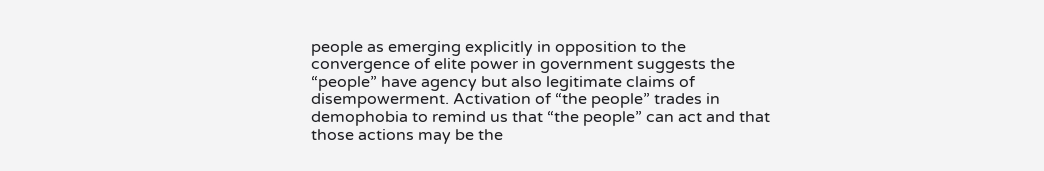people as emerging explicitly in opposition to the convergence of elite power in government suggests the “people” have agency but also legitimate claims of disempowerment. Activation of “the people” trades in demophobia to remind us that “the people” can act and that those actions may be the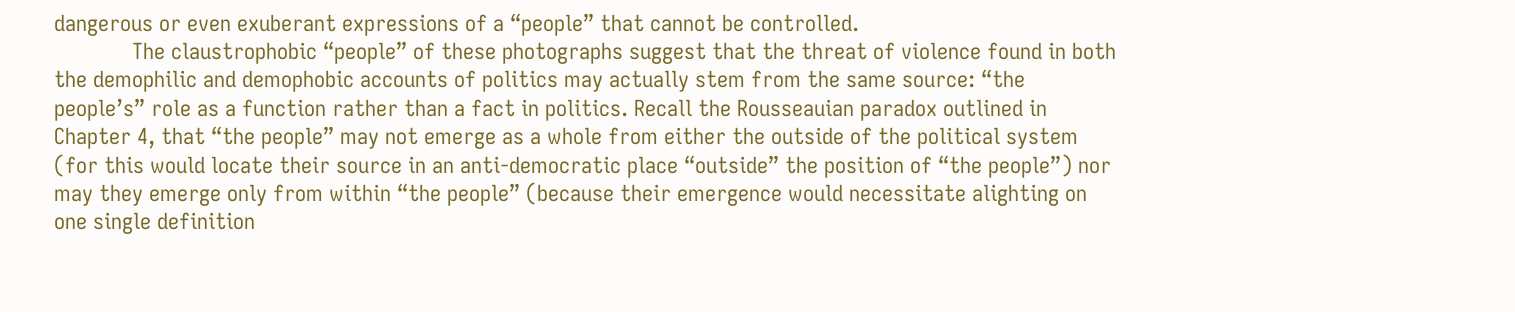dangerous or even exuberant expressions of a “people” that cannot be controlled.
             The claustrophobic “people” of these photographs suggest that the threat of violence found in both the demophilic and demophobic accounts of politics may actually stem from the same source: “the people’s” role as a function rather than a fact in politics. Recall the Rousseauian paradox outlined in Chapter 4, that “the people” may not emerge as a whole from either the outside of the political system (for this would locate their source in an anti-democratic place “outside” the position of “the people”) nor may they emerge only from within “the people” (because their emergence would necessitate alighting on one single definition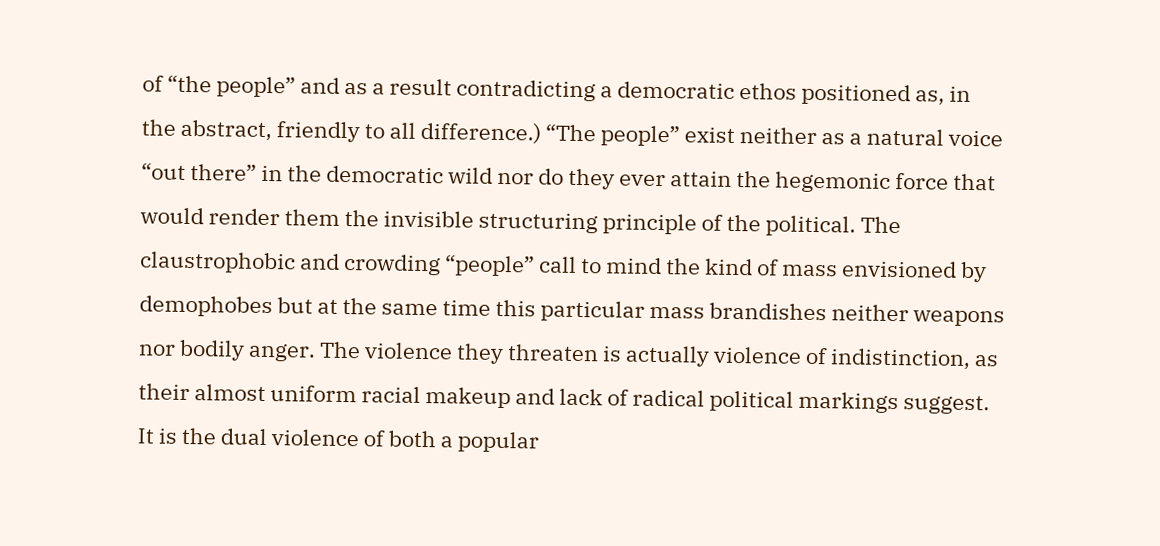of “the people” and as a result contradicting a democratic ethos positioned as, in the abstract, friendly to all difference.) “The people” exist neither as a natural voice “out there” in the democratic wild nor do they ever attain the hegemonic force that would render them the invisible structuring principle of the political. The claustrophobic and crowding “people” call to mind the kind of mass envisioned by demophobes but at the same time this particular mass brandishes neither weapons nor bodily anger. The violence they threaten is actually violence of indistinction, as their almost uniform racial makeup and lack of radical political markings suggest. It is the dual violence of both a popular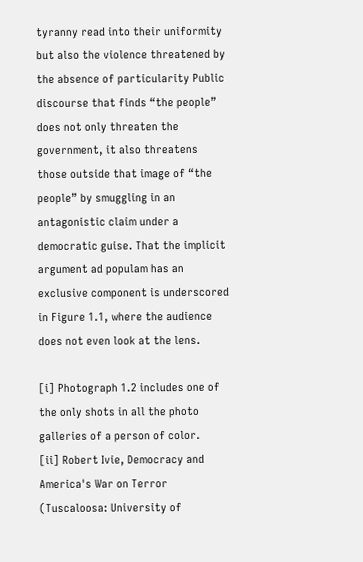tyranny read into their uniformity but also the violence threatened by the absence of particularity Public discourse that finds “the people” does not only threaten the government, it also threatens those outside that image of “the people” by smuggling in an antagonistic claim under a democratic guise. That the implicit argument ad populam has an exclusive component is underscored in Figure 1.1, where the audience does not even look at the lens.

[i] Photograph 1.2 includes one of the only shots in all the photo galleries of a person of color.
[ii] Robert Ivie, Democracy and America's War on Terror  (Tuscaloosa: University of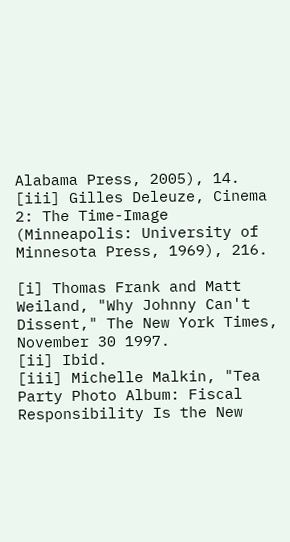Alabama Press, 2005), 14.
[iii] Gilles Deleuze, Cinema 2: The Time-Image  (Minneapolis: University of Minnesota Press, 1969), 216.

[i] Thomas Frank and Matt Weiland, "Why Johnny Can't Dissent," The New York Times, November 30 1997.
[ii] Ibid.
[iii] Michelle Malkin, "Tea Party Photo Album: Fiscal Responsibility Is the New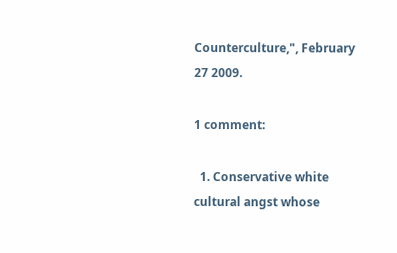Counterculture,", February 27 2009.

1 comment:

  1. Conservative white cultural angst whose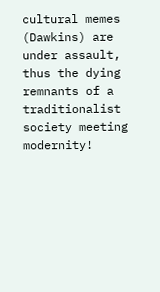cultural memes (Dawkins) are under assault, thus the dying remnants of a traditionalist society meeting modernity!